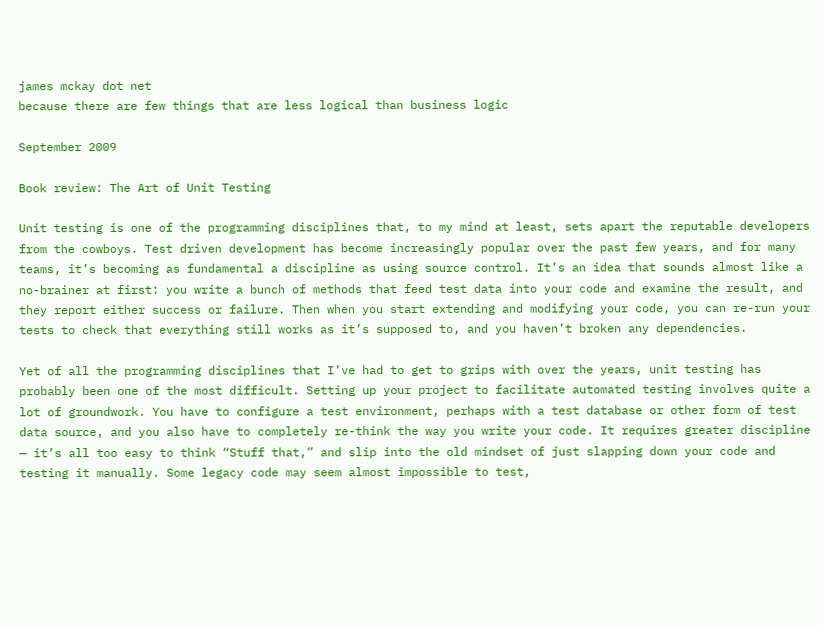james mckay dot net
because there are few things that are less logical than business logic

September 2009

Book review: The Art of Unit Testing

Unit testing is one of the programming disciplines that, to my mind at least, sets apart the reputable developers from the cowboys. Test driven development has become increasingly popular over the past few years, and for many teams, it’s becoming as fundamental a discipline as using source control. It’s an idea that sounds almost like a no-brainer at first: you write a bunch of methods that feed test data into your code and examine the result, and they report either success or failure. Then when you start extending and modifying your code, you can re-run your tests to check that everything still works as it’s supposed to, and you haven’t broken any dependencies.

Yet of all the programming disciplines that I’ve had to get to grips with over the years, unit testing has probably been one of the most difficult. Setting up your project to facilitate automated testing involves quite a lot of groundwork. You have to configure a test environment, perhaps with a test database or other form of test data source, and you also have to completely re-think the way you write your code. It requires greater discipline — it’s all too easy to think “Stuff that,” and slip into the old mindset of just slapping down your code and testing it manually. Some legacy code may seem almost impossible to test,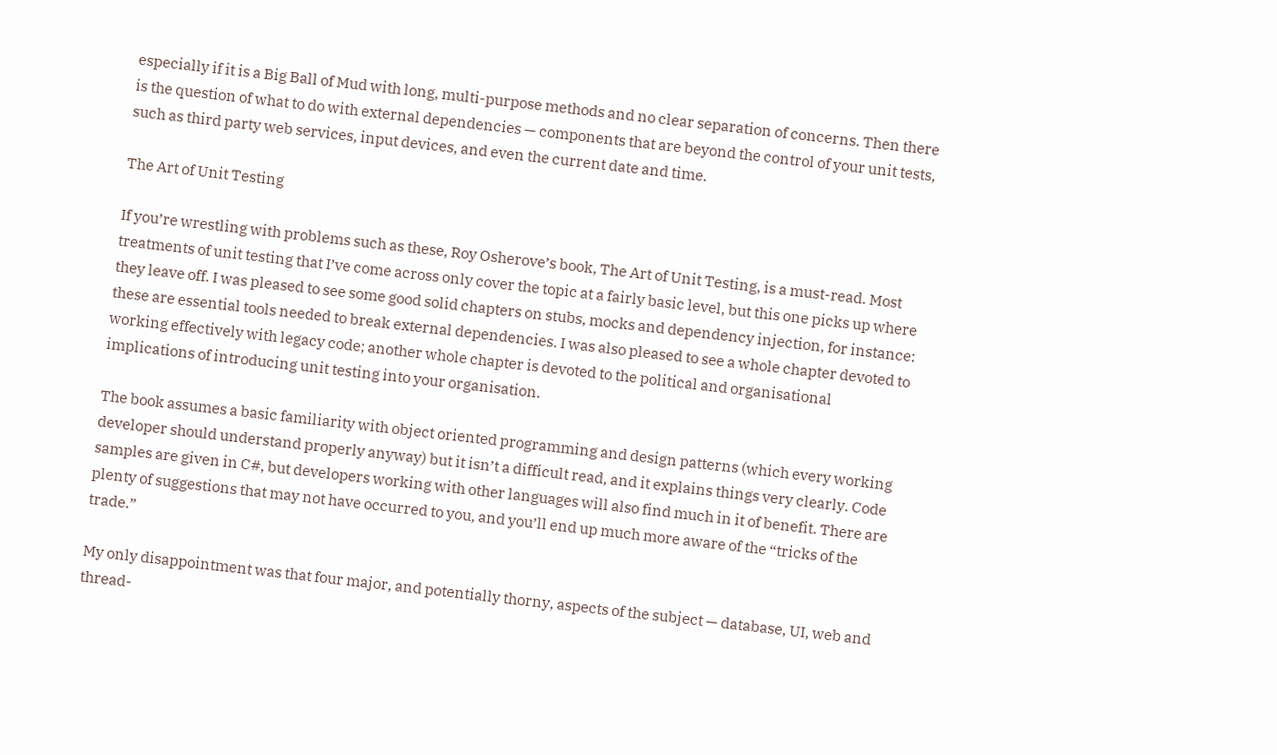especially if it is a Big Ball of Mud with long, multi-purpose methods and no clear separation of concerns. Then there is the question of what to do with external dependencies — components that are beyond the control of your unit tests, such as third party web services, input devices, and even the current date and time.

The Art of Unit Testing

If you’re wrestling with problems such as these, Roy Osherove’s book, The Art of Unit Testing, is a must-read. Most treatments of unit testing that I’ve come across only cover the topic at a fairly basic level, but this one picks up where they leave off. I was pleased to see some good solid chapters on stubs, mocks and dependency injection, for instance: these are essential tools needed to break external dependencies. I was also pleased to see a whole chapter devoted to working effectively with legacy code; another whole chapter is devoted to the political and organisational implications of introducing unit testing into your organisation.

The book assumes a basic familiarity with object oriented programming and design patterns (which every working developer should understand properly anyway) but it isn’t a difficult read, and it explains things very clearly. Code samples are given in C#, but developers working with other languages will also find much in it of benefit. There are plenty of suggestions that may not have occurred to you, and you’ll end up much more aware of the “tricks of the trade.”

My only disappointment was that four major, and potentially thorny, aspects of the subject — database, UI, web and thread-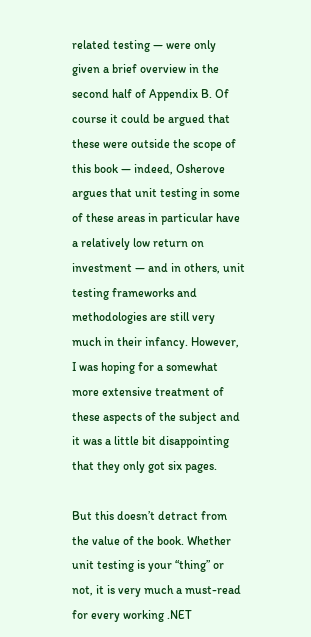related testing — were only given a brief overview in the second half of Appendix B. Of course it could be argued that these were outside the scope of this book — indeed, Osherove argues that unit testing in some of these areas in particular have a relatively low return on investment — and in others, unit testing frameworks and methodologies are still very much in their infancy. However, I was hoping for a somewhat more extensive treatment of these aspects of the subject and it was a little bit disappointing that they only got six pages.

But this doesn’t detract from the value of the book. Whether unit testing is your “thing” or not, it is very much a must-read for every working .NET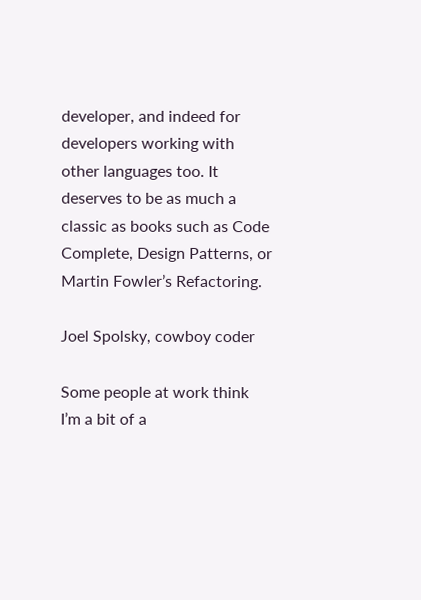developer, and indeed for developers working with other languages too. It deserves to be as much a classic as books such as Code Complete, Design Patterns, or Martin Fowler’s Refactoring.

Joel Spolsky, cowboy coder

Some people at work think I’m a bit of a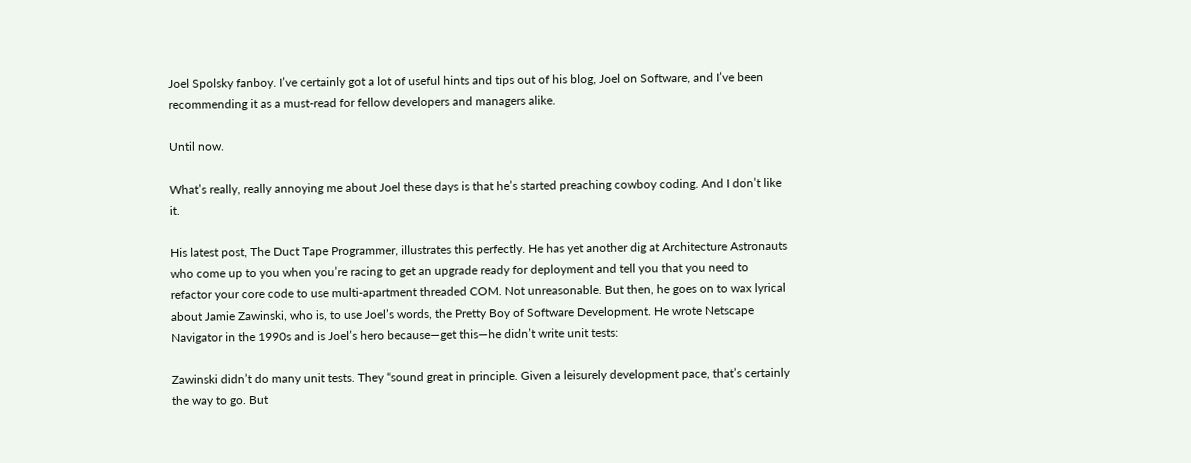Joel Spolsky fanboy. I’ve certainly got a lot of useful hints and tips out of his blog, Joel on Software, and I’ve been recommending it as a must-read for fellow developers and managers alike.

Until now.

What’s really, really annoying me about Joel these days is that he’s started preaching cowboy coding. And I don’t like it.

His latest post, The Duct Tape Programmer, illustrates this perfectly. He has yet another dig at Architecture Astronauts who come up to you when you’re racing to get an upgrade ready for deployment and tell you that you need to refactor your core code to use multi-apartment threaded COM. Not unreasonable. But then, he goes on to wax lyrical about Jamie Zawinski, who is, to use Joel’s words, the Pretty Boy of Software Development. He wrote Netscape Navigator in the 1990s and is Joel’s hero because—get this—he didn’t write unit tests:

Zawinski didn’t do many unit tests. They “sound great in principle. Given a leisurely development pace, that’s certainly the way to go. But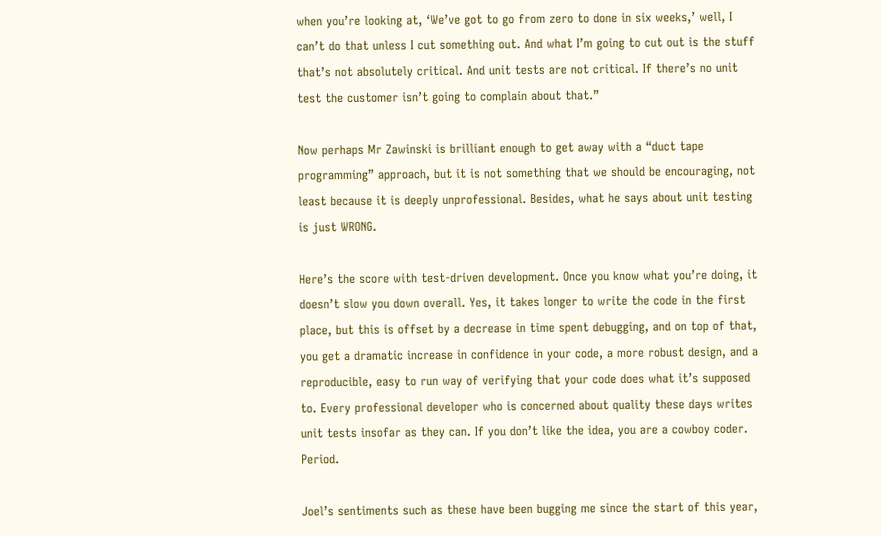when you’re looking at, ‘We’ve got to go from zero to done in six weeks,’ well, I can’t do that unless I cut something out. And what I’m going to cut out is the stuff that’s not absolutely critical. And unit tests are not critical. If there’s no unit test the customer isn’t going to complain about that.”

Now perhaps Mr Zawinski is brilliant enough to get away with a “duct tape programming” approach, but it is not something that we should be encouraging, not least because it is deeply unprofessional. Besides, what he says about unit testing is just WRONG.

Here’s the score with test-driven development. Once you know what you’re doing, it doesn’t slow you down overall. Yes, it takes longer to write the code in the first place, but this is offset by a decrease in time spent debugging, and on top of that, you get a dramatic increase in confidence in your code, a more robust design, and a reproducible, easy to run way of verifying that your code does what it’s supposed to. Every professional developer who is concerned about quality these days writes unit tests insofar as they can. If you don’t like the idea, you are a cowboy coder. Period.

Joel’s sentiments such as these have been bugging me since the start of this year,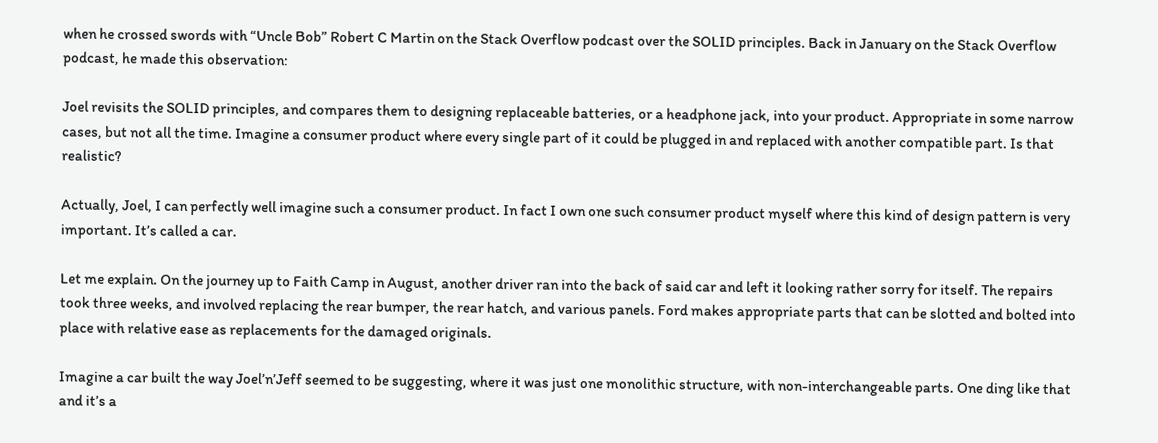when he crossed swords with “Uncle Bob” Robert C Martin on the Stack Overflow podcast over the SOLID principles. Back in January on the Stack Overflow podcast, he made this observation:

Joel revisits the SOLID principles, and compares them to designing replaceable batteries, or a headphone jack, into your product. Appropriate in some narrow cases, but not all the time. Imagine a consumer product where every single part of it could be plugged in and replaced with another compatible part. Is that realistic?

Actually, Joel, I can perfectly well imagine such a consumer product. In fact I own one such consumer product myself where this kind of design pattern is very important. It’s called a car.

Let me explain. On the journey up to Faith Camp in August, another driver ran into the back of said car and left it looking rather sorry for itself. The repairs took three weeks, and involved replacing the rear bumper, the rear hatch, and various panels. Ford makes appropriate parts that can be slotted and bolted into place with relative ease as replacements for the damaged originals.

Imagine a car built the way Joel’n’Jeff seemed to be suggesting, where it was just one monolithic structure, with non-interchangeable parts. One ding like that and it’s a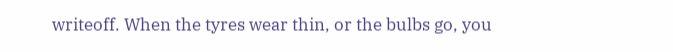writeoff. When the tyres wear thin, or the bulbs go, you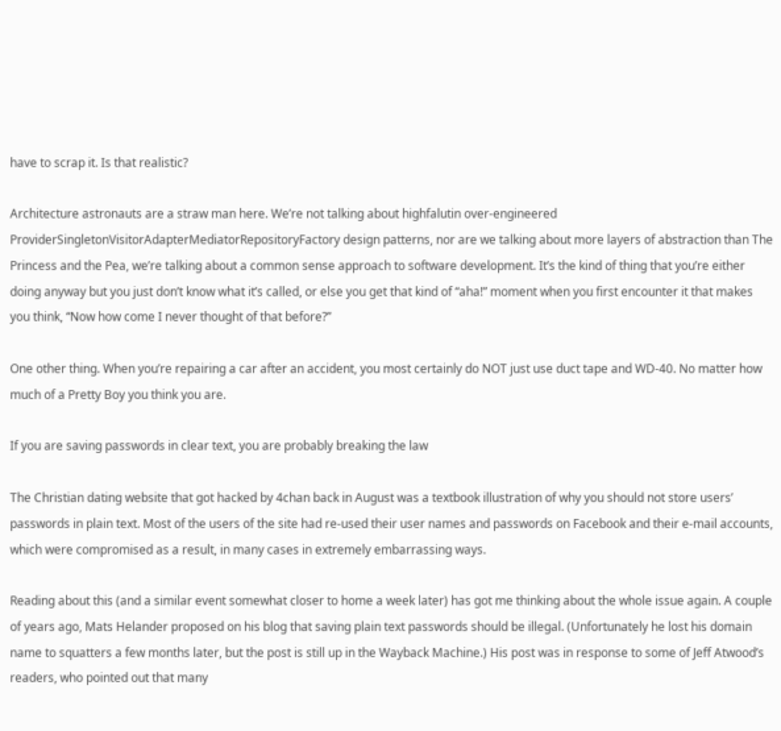have to scrap it. Is that realistic?

Architecture astronauts are a straw man here. We’re not talking about highfalutin over-engineered ProviderSingletonVisitorAdapterMediatorRepositoryFactory design patterns, nor are we talking about more layers of abstraction than The Princess and the Pea, we’re talking about a common sense approach to software development. It’s the kind of thing that you’re either doing anyway but you just don’t know what it’s called, or else you get that kind of “aha!” moment when you first encounter it that makes you think, “Now how come I never thought of that before?”

One other thing. When you’re repairing a car after an accident, you most certainly do NOT just use duct tape and WD-40. No matter how much of a Pretty Boy you think you are.

If you are saving passwords in clear text, you are probably breaking the law

The Christian dating website that got hacked by 4chan back in August was a textbook illustration of why you should not store users’ passwords in plain text. Most of the users of the site had re-used their user names and passwords on Facebook and their e-mail accounts, which were compromised as a result, in many cases in extremely embarrassing ways.

Reading about this (and a similar event somewhat closer to home a week later) has got me thinking about the whole issue again. A couple of years ago, Mats Helander proposed on his blog that saving plain text passwords should be illegal. (Unfortunately he lost his domain name to squatters a few months later, but the post is still up in the Wayback Machine.) His post was in response to some of Jeff Atwood’s readers, who pointed out that many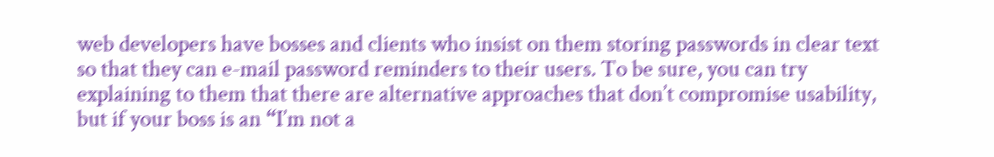web developers have bosses and clients who insist on them storing passwords in clear text so that they can e-mail password reminders to their users. To be sure, you can try explaining to them that there are alternative approaches that don’t compromise usability, but if your boss is an “I’m not a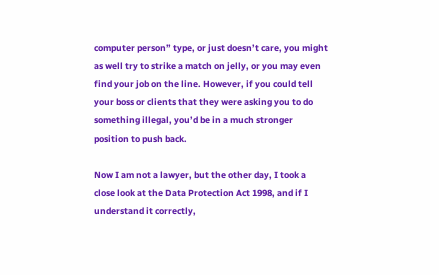computer person” type, or just doesn’t care, you might as well try to strike a match on jelly, or you may even find your job on the line. However, if you could tell your boss or clients that they were asking you to do something illegal, you’d be in a much stronger position to push back.

Now I am not a lawyer, but the other day, I took a close look at the Data Protection Act 1998, and if I understand it correctly,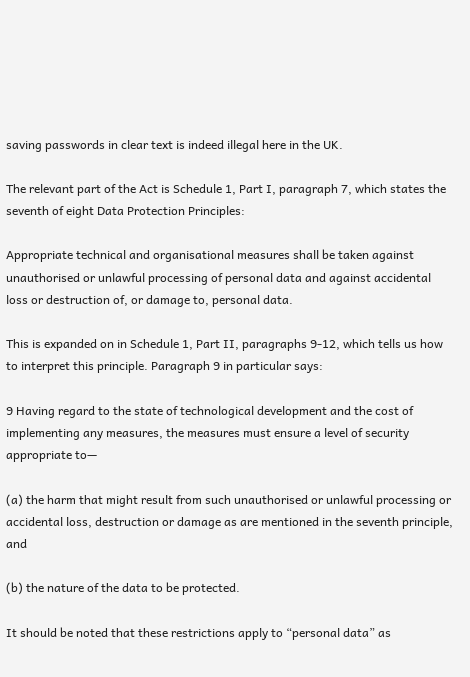saving passwords in clear text is indeed illegal here in the UK.

The relevant part of the Act is Schedule 1, Part I, paragraph 7, which states the seventh of eight Data Protection Principles:

Appropriate technical and organisational measures shall be taken against unauthorised or unlawful processing of personal data and against accidental loss or destruction of, or damage to, personal data.

This is expanded on in Schedule 1, Part II, paragraphs 9-12, which tells us how to interpret this principle. Paragraph 9 in particular says:

9 Having regard to the state of technological development and the cost of implementing any measures, the measures must ensure a level of security appropriate to—

(a) the harm that might result from such unauthorised or unlawful processing or accidental loss, destruction or damage as are mentioned in the seventh principle, and

(b) the nature of the data to be protected.

It should be noted that these restrictions apply to “personal data” as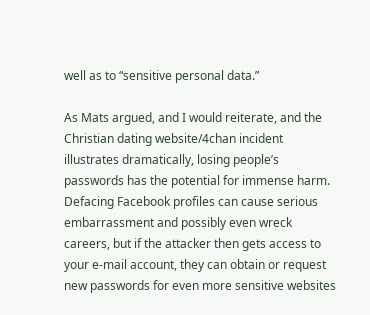well as to “sensitive personal data.”

As Mats argued, and I would reiterate, and the Christian dating website/4chan incident illustrates dramatically, losing people’s passwords has the potential for immense harm. Defacing Facebook profiles can cause serious embarrassment and possibly even wreck careers, but if the attacker then gets access to your e-mail account, they can obtain or request new passwords for even more sensitive websites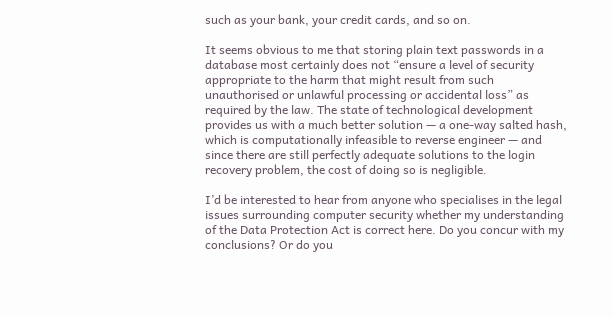such as your bank, your credit cards, and so on.

It seems obvious to me that storing plain text passwords in a database most certainly does not “ensure a level of security appropriate to the harm that might result from such unauthorised or unlawful processing or accidental loss” as required by the law. The state of technological development provides us with a much better solution — a one-way salted hash, which is computationally infeasible to reverse engineer — and since there are still perfectly adequate solutions to the login recovery problem, the cost of doing so is negligible.

I’d be interested to hear from anyone who specialises in the legal issues surrounding computer security whether my understanding of the Data Protection Act is correct here. Do you concur with my conclusions? Or do you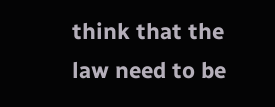think that the law need to be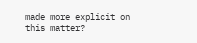made more explicit on this matter?